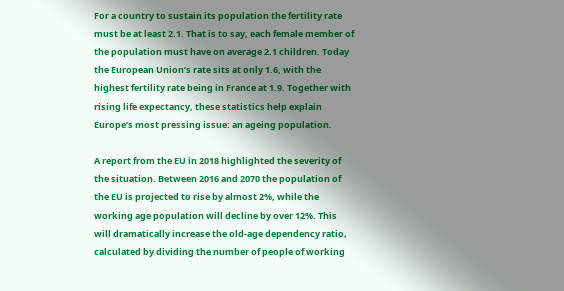For a country to sustain its population the fertility rate must be at least 2.1. That is to say, each female member of the population must have on average 2.1 children. Today the European Union’s rate sits at only 1.6, with the highest fertility rate being in France at 1.9. Together with rising life expectancy, these statistics help explain Europe’s most pressing issue: an ageing population.

A report from the EU in 2018 highlighted the severity of the situation. Between 2016 and 2070 the population of the EU is projected to rise by almost 2%, while the working age population will decline by over 12%. This will dramatically increase the old-age dependency ratio, calculated by dividing the number of people of working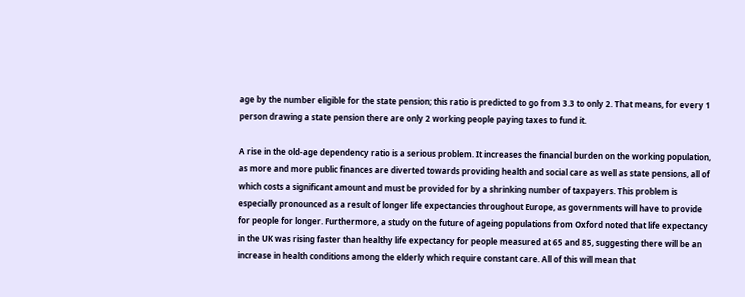age by the number eligible for the state pension; this ratio is predicted to go from 3.3 to only 2. That means, for every 1 person drawing a state pension there are only 2 working people paying taxes to fund it.

A rise in the old-age dependency ratio is a serious problem. It increases the financial burden on the working population, as more and more public finances are diverted towards providing health and social care as well as state pensions, all of which costs a significant amount and must be provided for by a shrinking number of taxpayers. This problem is especially pronounced as a result of longer life expectancies throughout Europe, as governments will have to provide for people for longer. Furthermore, a study on the future of ageing populations from Oxford noted that life expectancy in the UK was rising faster than healthy life expectancy for people measured at 65 and 85, suggesting there will be an increase in health conditions among the elderly which require constant care. All of this will mean that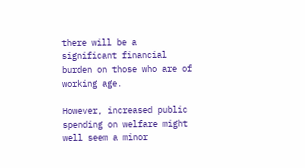there will be a significant financial burden on those who are of working age.

However, increased public spending on welfare might well seem a minor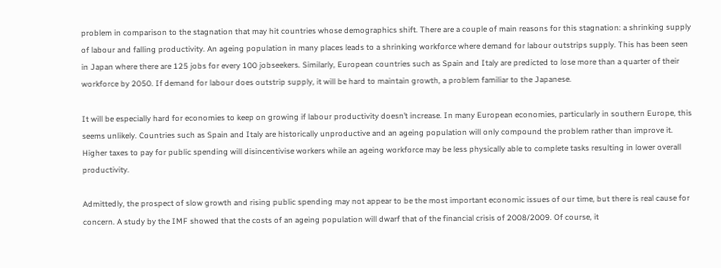problem in comparison to the stagnation that may hit countries whose demographics shift. There are a couple of main reasons for this stagnation: a shrinking supply of labour and falling productivity. An ageing population in many places leads to a shrinking workforce where demand for labour outstrips supply. This has been seen in Japan where there are 125 jobs for every 100 jobseekers. Similarly, European countries such as Spain and Italy are predicted to lose more than a quarter of their workforce by 2050. If demand for labour does outstrip supply, it will be hard to maintain growth, a problem familiar to the Japanese.

It will be especially hard for economies to keep on growing if labour productivity doesn’t increase. In many European economies, particularly in southern Europe, this seems unlikely. Countries such as Spain and Italy are historically unproductive and an ageing population will only compound the problem rather than improve it. Higher taxes to pay for public spending will disincentivise workers while an ageing workforce may be less physically able to complete tasks resulting in lower overall productivity.

Admittedly, the prospect of slow growth and rising public spending may not appear to be the most important economic issues of our time, but there is real cause for concern. A study by the IMF showed that the costs of an ageing population will dwarf that of the financial crisis of 2008/2009. Of course, it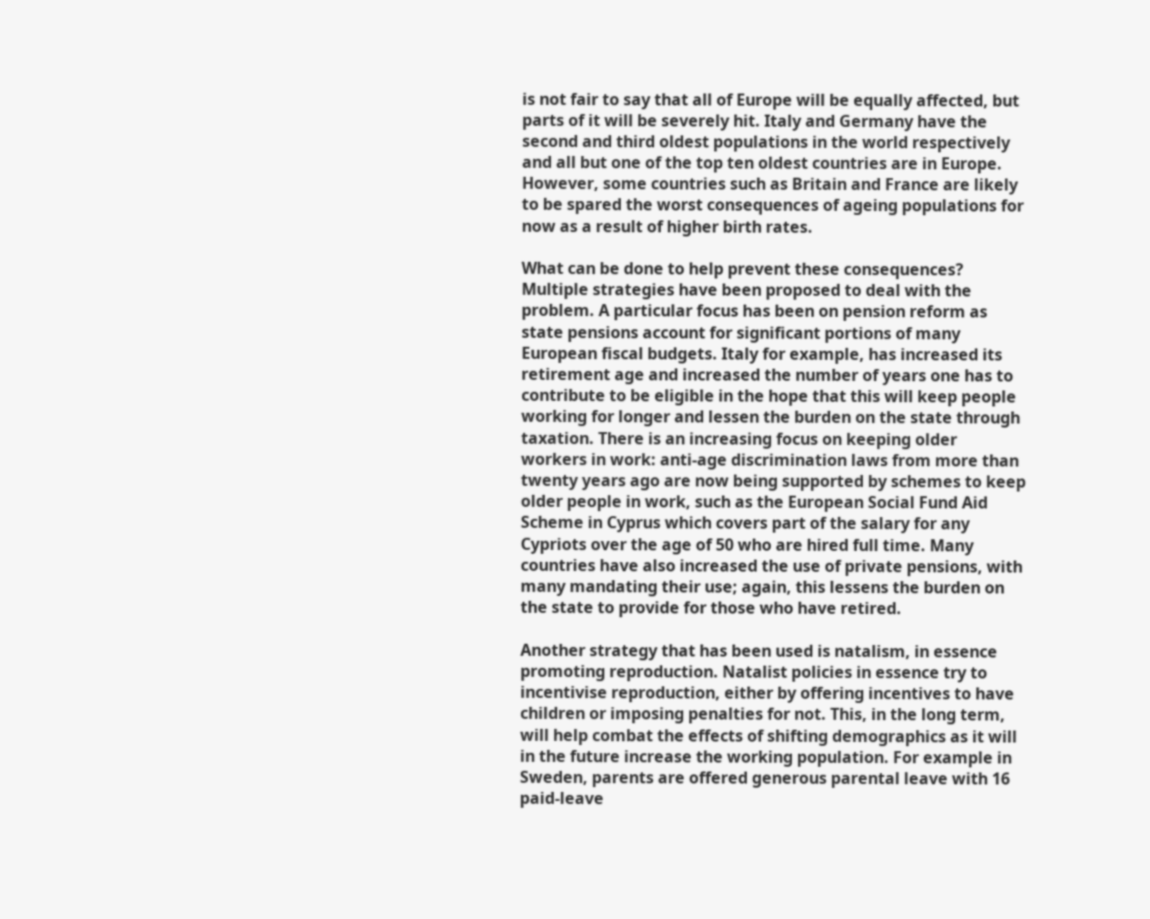is not fair to say that all of Europe will be equally affected, but parts of it will be severely hit. Italy and Germany have the second and third oldest populations in the world respectively and all but one of the top ten oldest countries are in Europe. However, some countries such as Britain and France are likely to be spared the worst consequences of ageing populations for now as a result of higher birth rates.

What can be done to help prevent these consequences? Multiple strategies have been proposed to deal with the problem. A particular focus has been on pension reform as state pensions account for significant portions of many European fiscal budgets. Italy for example, has increased its retirement age and increased the number of years one has to contribute to be eligible in the hope that this will keep people working for longer and lessen the burden on the state through taxation. There is an increasing focus on keeping older workers in work: anti-age discrimination laws from more than twenty years ago are now being supported by schemes to keep older people in work, such as the European Social Fund Aid Scheme in Cyprus which covers part of the salary for any Cypriots over the age of 50 who are hired full time. Many countries have also increased the use of private pensions, with many mandating their use; again, this lessens the burden on the state to provide for those who have retired.

Another strategy that has been used is natalism, in essence promoting reproduction. Natalist policies in essence try to incentivise reproduction, either by offering incentives to have children or imposing penalties for not. This, in the long term, will help combat the effects of shifting demographics as it will in the future increase the working population. For example in Sweden, parents are offered generous parental leave with 16 paid-leave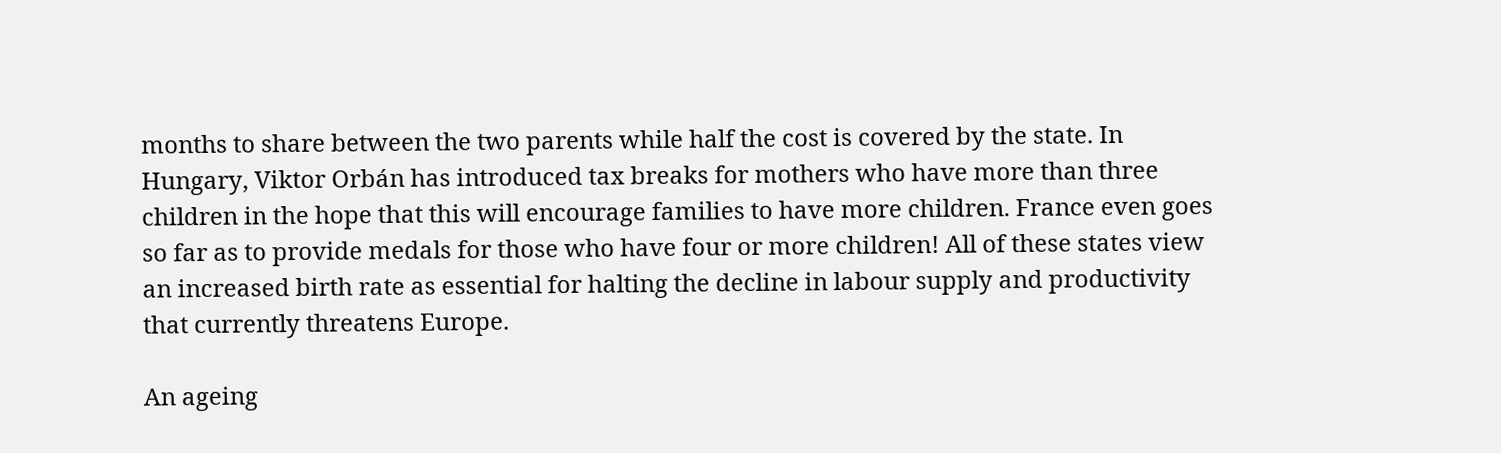months to share between the two parents while half the cost is covered by the state. In Hungary, Viktor Orbán has introduced tax breaks for mothers who have more than three children in the hope that this will encourage families to have more children. France even goes so far as to provide medals for those who have four or more children! All of these states view an increased birth rate as essential for halting the decline in labour supply and productivity that currently threatens Europe.

An ageing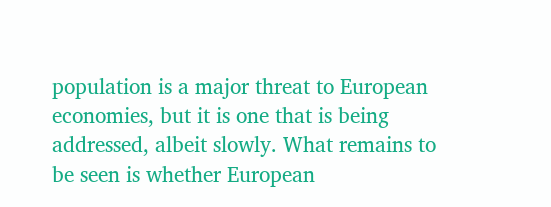population is a major threat to European economies, but it is one that is being addressed, albeit slowly. What remains to be seen is whether European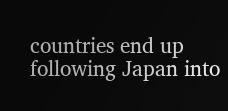countries end up following Japan into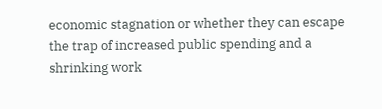economic stagnation or whether they can escape the trap of increased public spending and a shrinking work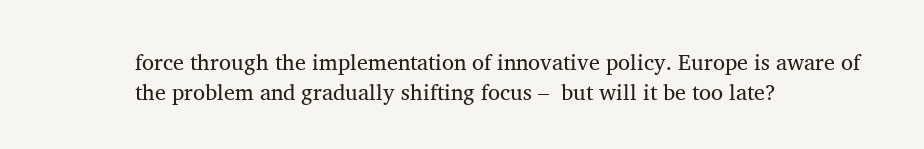force through the implementation of innovative policy. Europe is aware of the problem and gradually shifting focus –  but will it be too late?